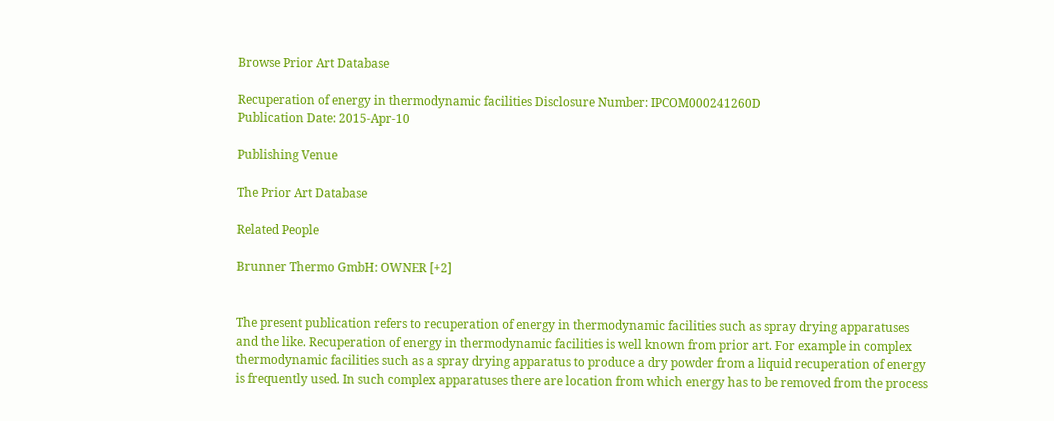Browse Prior Art Database

Recuperation of energy in thermodynamic facilities Disclosure Number: IPCOM000241260D
Publication Date: 2015-Apr-10

Publishing Venue

The Prior Art Database

Related People

Brunner Thermo GmbH: OWNER [+2]


The present publication refers to recuperation of energy in thermodynamic facilities such as spray drying apparatuses and the like. Recuperation of energy in thermodynamic facilities is well known from prior art. For example in complex thermodynamic facilities such as a spray drying apparatus to produce a dry powder from a liquid recuperation of energy is frequently used. In such complex apparatuses there are location from which energy has to be removed from the process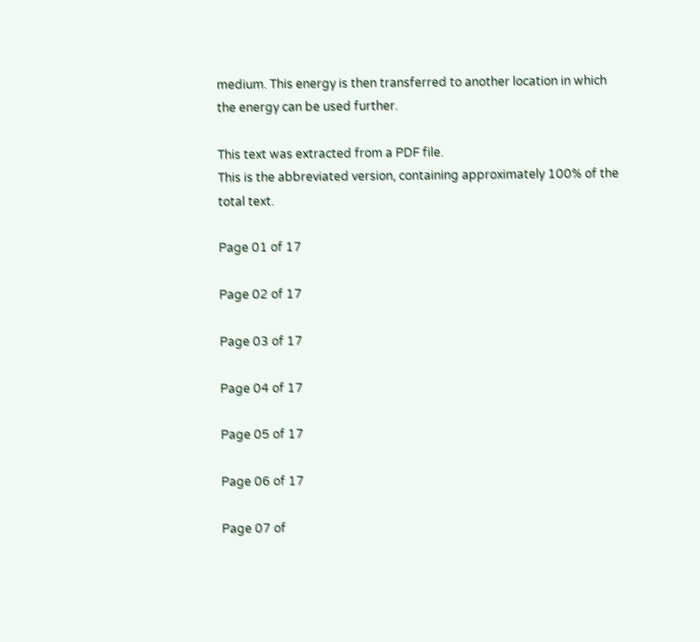medium. This energy is then transferred to another location in which the energy can be used further.

This text was extracted from a PDF file.
This is the abbreviated version, containing approximately 100% of the total text.

Page 01 of 17

Page 02 of 17

Page 03 of 17

Page 04 of 17

Page 05 of 17

Page 06 of 17

Page 07 of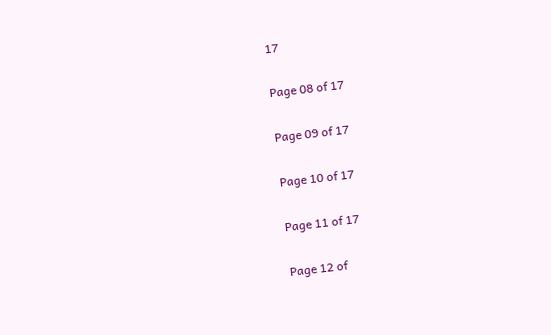17

Page 08 of 17

Page 09 of 17

Page 10 of 17

Page 11 of 17

Page 12 of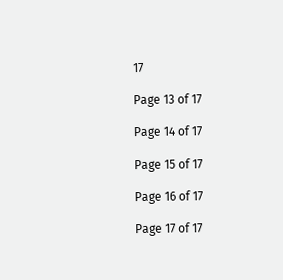17

Page 13 of 17

Page 14 of 17

Page 15 of 17

Page 16 of 17

Page 17 of 17